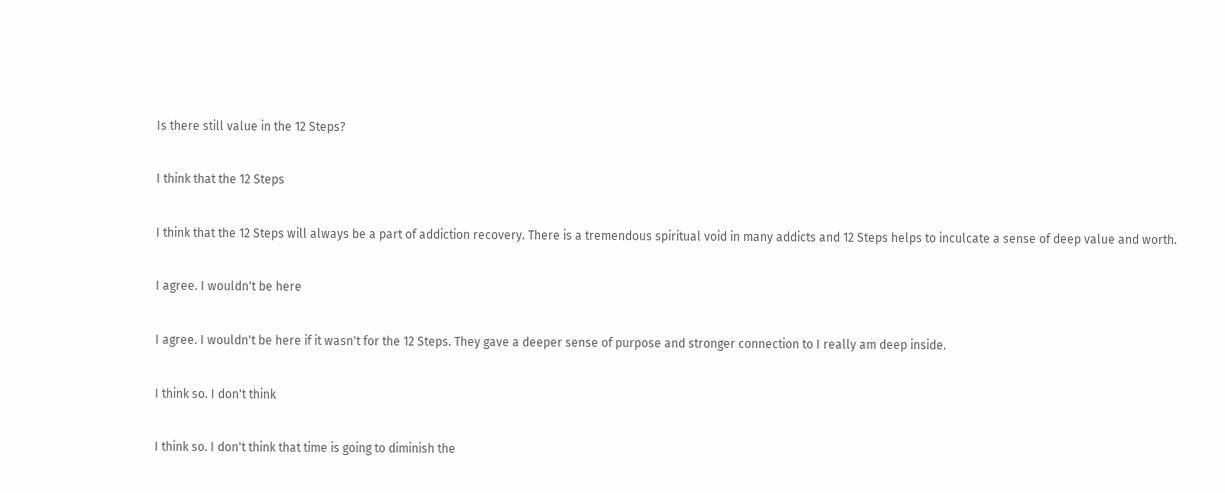Is there still value in the 12 Steps?

I think that the 12 Steps

I think that the 12 Steps will always be a part of addiction recovery. There is a tremendous spiritual void in many addicts and 12 Steps helps to inculcate a sense of deep value and worth.

I agree. I wouldn't be here

I agree. I wouldn't be here if it wasn't for the 12 Steps. They gave a deeper sense of purpose and stronger connection to I really am deep inside.

I think so. I don't think

I think so. I don't think that time is going to diminish the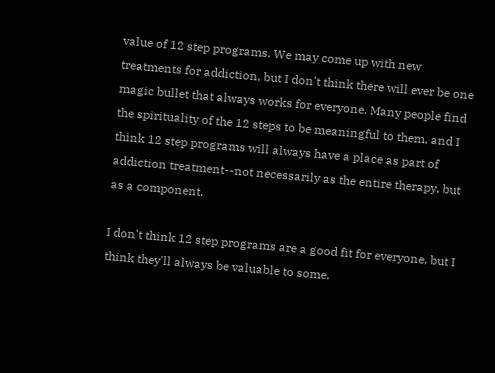value of 12 step programs. We may come up with new treatments for addiction, but I don't think there will ever be one magic bullet that always works for everyone. Many people find the spirituality of the 12 steps to be meaningful to them, and I think 12 step programs will always have a place as part of addiction treatment--not necessarily as the entire therapy, but as a component.

I don't think 12 step programs are a good fit for everyone, but I think they'll always be valuable to some.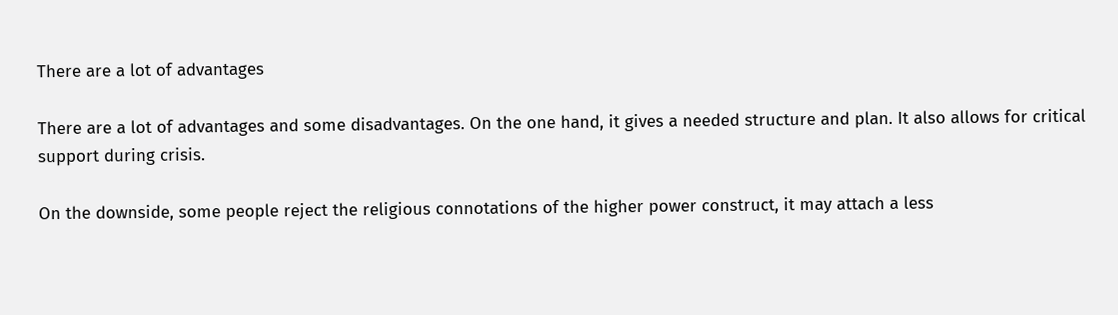There are a lot of advantages

There are a lot of advantages and some disadvantages. On the one hand, it gives a needed structure and plan. It also allows for critical support during crisis.

On the downside, some people reject the religious connotations of the higher power construct, it may attach a less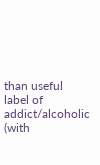than useful label of addict/alcoholic (with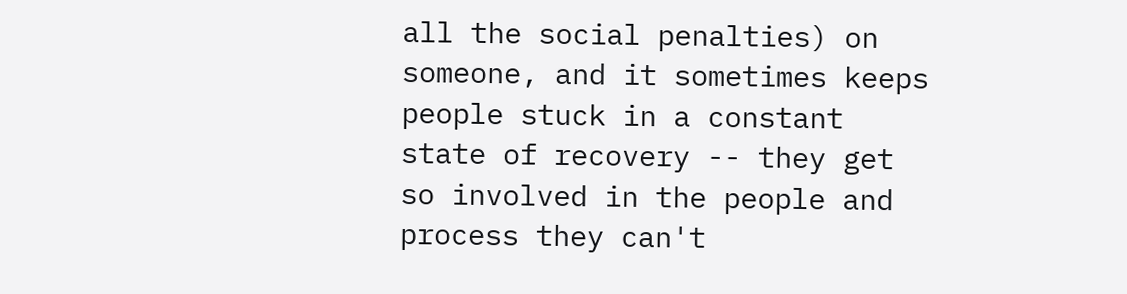all the social penalties) on someone, and it sometimes keeps people stuck in a constant state of recovery -- they get so involved in the people and process they can't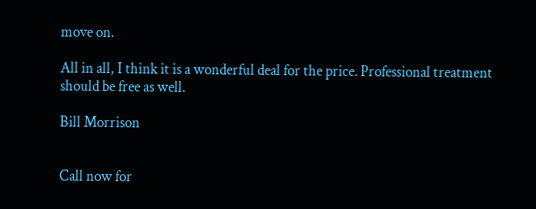move on.

All in all, I think it is a wonderful deal for the price. Professional treatment should be free as well.

Bill Morrison


Call now for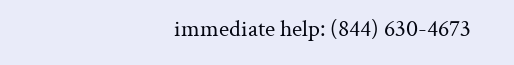immediate help: (844) 630-4673